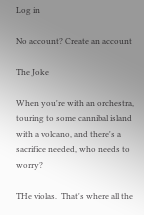Log in

No account? Create an account

The Joke

When you're with an orchestra, touring to some cannibal island with a volcano, and there's a sacrifice needed, who needs to worry?

THe violas.  That's where all the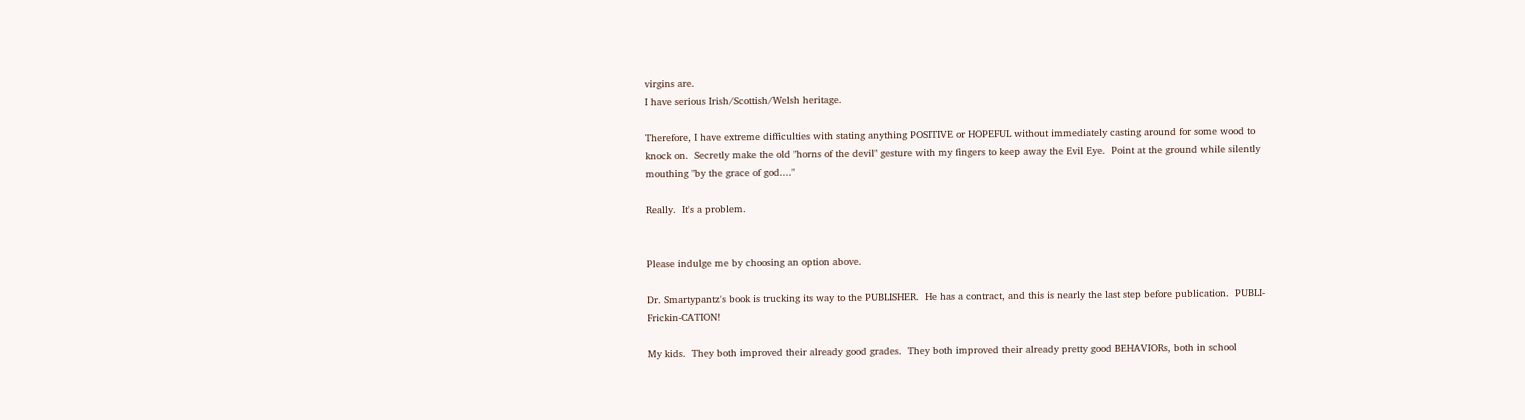virgins are.
I have serious Irish/Scottish/Welsh heritage.

Therefore, I have extreme difficulties with stating anything POSITIVE or HOPEFUL without immediately casting around for some wood to knock on.  Secretly make the old "horns of the devil" gesture with my fingers to keep away the Evil Eye.  Point at the ground while silently mouthing "by the grace of god...."

Really.  It's a problem.


Please indulge me by choosing an option above.

Dr. Smartypantz's book is trucking its way to the PUBLISHER.  He has a contract, and this is nearly the last step before publication.  PUBLI-Frickin-CATION!

My kids.  They both improved their already good grades.  They both improved their already pretty good BEHAVIORs, both in school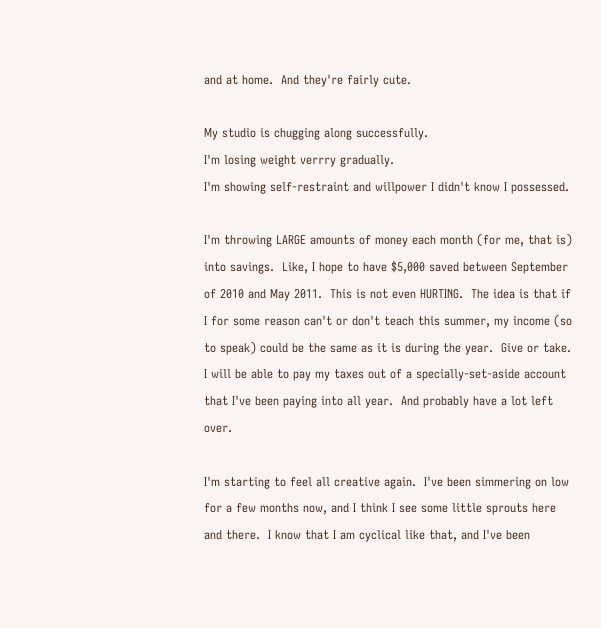and at home.  And they're fairly cute.

My studio is chugging along successfully.
I'm losing weight verrry gradually.
I'm showing self-restraint and willpower I didn't know I possessed.

I'm throwing LARGE amounts of money each month (for me, that is) into savings.  Like, I hope to have $5,000 saved between September of 2010 and May 2011.  This is not even HURTING.  The idea is that if I for some reason can't or don't teach this summer, my income (so to speak) could be the same as it is during the year.  Give or take.
I will be able to pay my taxes out of a specially-set-aside account that I've been paying into all year.  And probably have a lot left over.

I'm starting to feel all creative again.  I've been simmering on low for a few months now, and I think I see some little sprouts here and there.  I know that I am cyclical like that, and I've been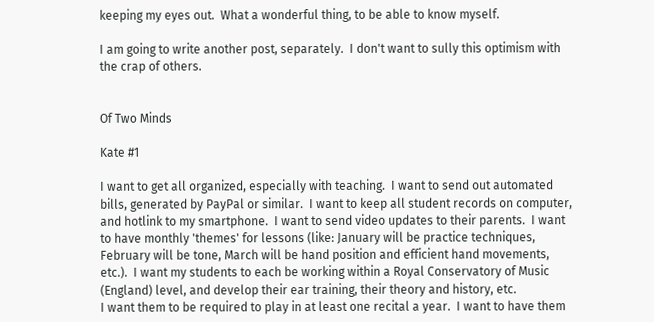keeping my eyes out.  What a wonderful thing, to be able to know myself.

I am going to write another post, separately.  I don't want to sully this optimism with the crap of others.


Of Two Minds

Kate #1

I want to get all organized, especially with teaching.  I want to send out automated bills, generated by PayPal or similar.  I want to keep all student records on computer, and hotlink to my smartphone.  I want to send video updates to their parents.  I want to have monthly 'themes' for lessons (like: January will be practice techniques, February will be tone, March will be hand position and efficient hand movements, etc.).  I want my students to each be working within a Royal Conservatory of Music (England) level, and develop their ear training, their theory and history, etc.
I want them to be required to play in at least one recital a year.  I want to have them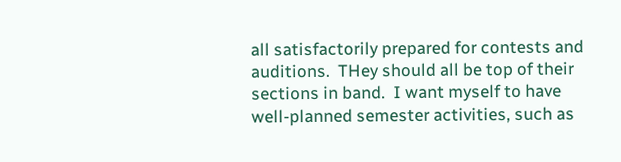all satisfactorily prepared for contests and auditions.  THey should all be top of their sections in band.  I want myself to have well-planned semester activities, such as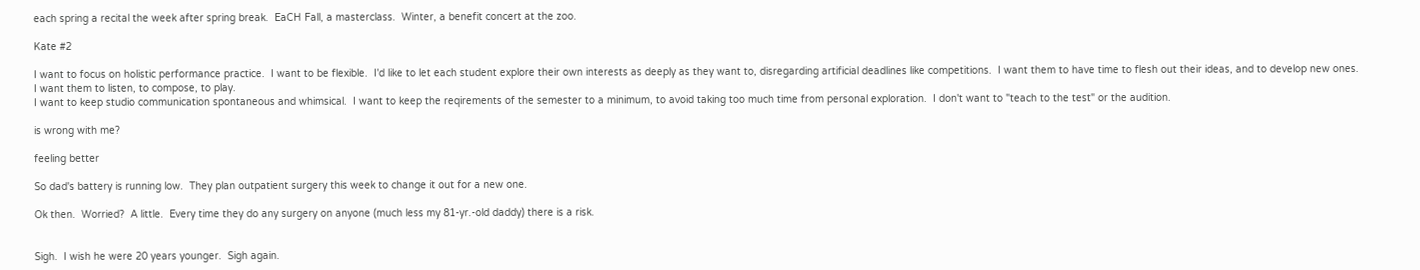each spring a recital the week after spring break.  EaCH Fall, a masterclass.  Winter, a benefit concert at the zoo.

Kate #2

I want to focus on holistic performance practice.  I want to be flexible.  I'd like to let each student explore their own interests as deeply as they want to, disregarding artificial deadlines like competitions.  I want them to have time to flesh out their ideas, and to develop new ones.  I want them to listen, to compose, to play.
I want to keep studio communication spontaneous and whimsical.  I want to keep the reqirements of the semester to a minimum, to avoid taking too much time from personal exploration.  I don't want to "teach to the test" or the audition.

is wrong with me?

feeling better

So dad's battery is running low.  They plan outpatient surgery this week to change it out for a new one.

Ok then.  Worried?  A little.  Every time they do any surgery on anyone (much less my 81-yr.-old daddy) there is a risk.


Sigh.  I wish he were 20 years younger.  Sigh again.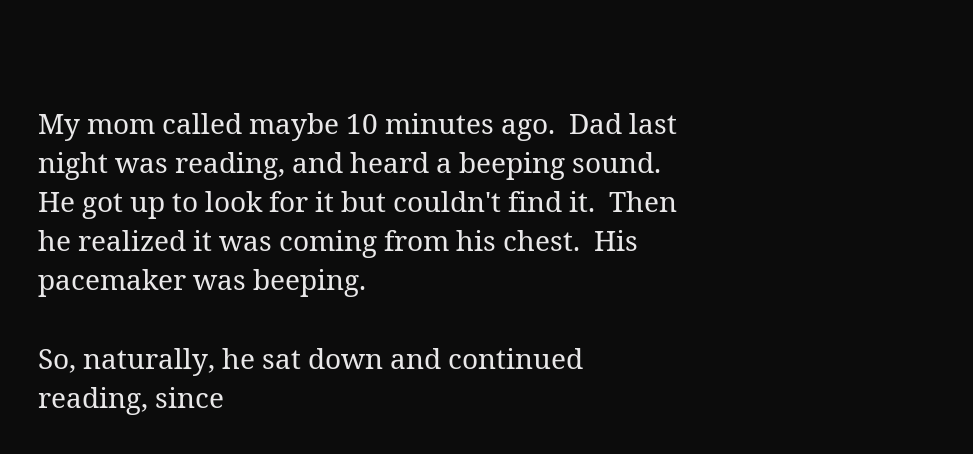My mom called maybe 10 minutes ago.  Dad last night was reading, and heard a beeping sound.  He got up to look for it but couldn't find it.  Then he realized it was coming from his chest.  His pacemaker was beeping.

So, naturally, he sat down and continued reading, since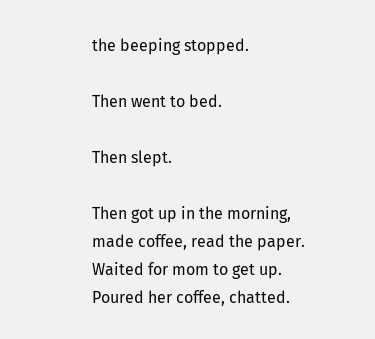the beeping stopped.

Then went to bed.

Then slept.

Then got up in the morning, made coffee, read the paper.  Waited for mom to get up.  Poured her coffee, chatted.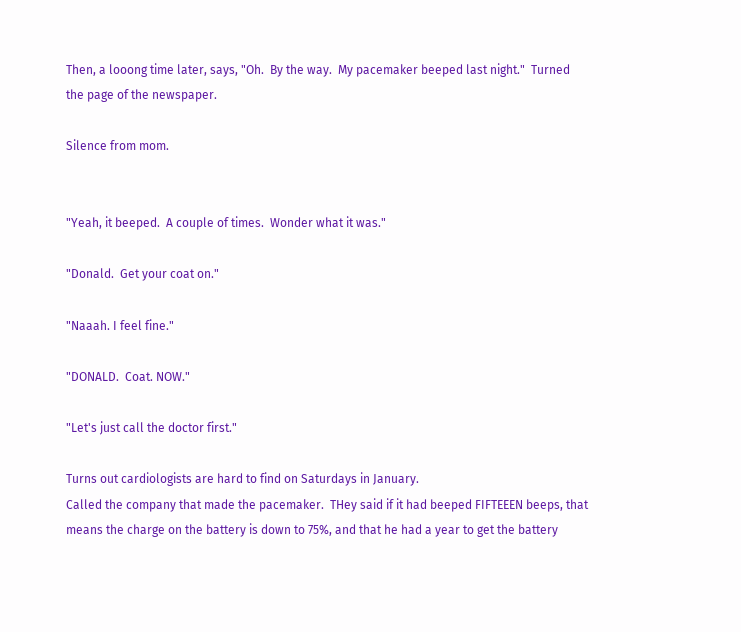Then, a looong time later, says, "Oh.  By the way.  My pacemaker beeped last night."  Turned the page of the newspaper.

Silence from mom.


"Yeah, it beeped.  A couple of times.  Wonder what it was."

"Donald.  Get your coat on."

"Naaah. I feel fine."

"DONALD.  Coat. NOW."

"Let's just call the doctor first."

Turns out cardiologists are hard to find on Saturdays in January.
Called the company that made the pacemaker.  THey said if it had beeped FIFTEEEN beeps, that means the charge on the battery is down to 75%, and that he had a year to get the battery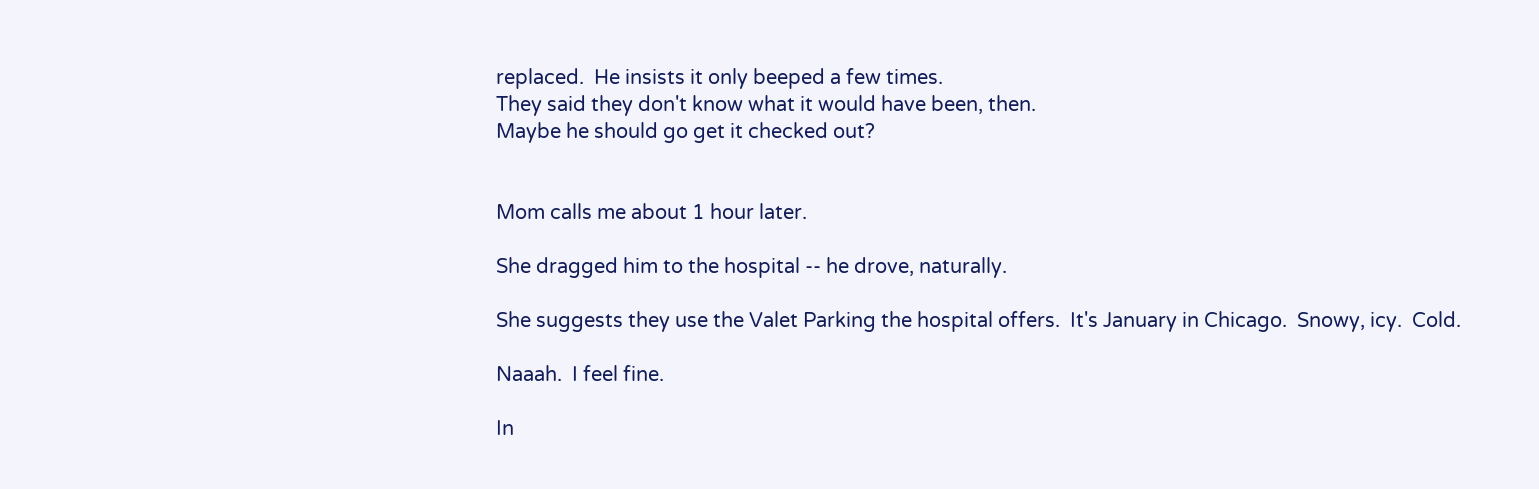replaced.  He insists it only beeped a few times.
They said they don't know what it would have been, then.
Maybe he should go get it checked out?


Mom calls me about 1 hour later.

She dragged him to the hospital -- he drove, naturally.

She suggests they use the Valet Parking the hospital offers.  It's January in Chicago.  Snowy, icy.  Cold.

Naaah.  I feel fine.

In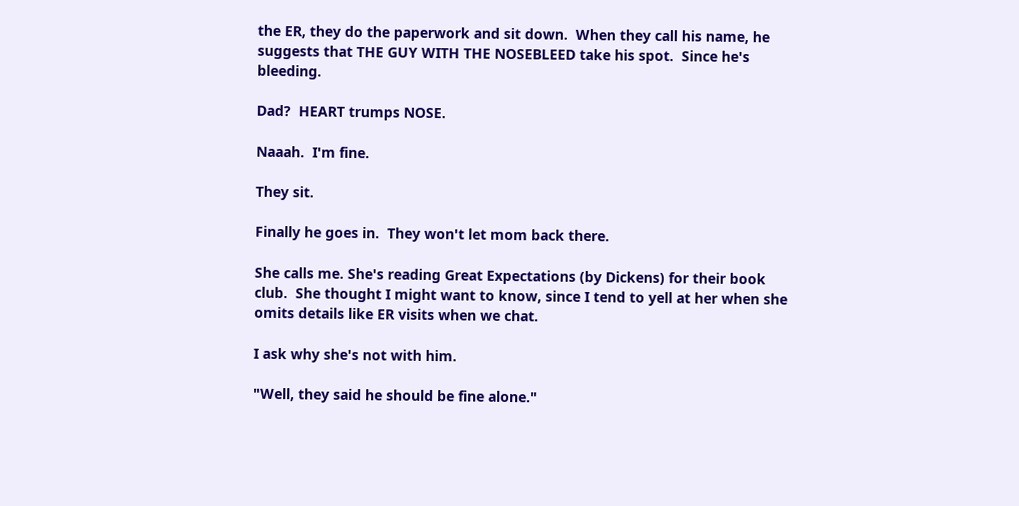the ER, they do the paperwork and sit down.  When they call his name, he suggests that THE GUY WITH THE NOSEBLEED take his spot.  Since he's bleeding.

Dad?  HEART trumps NOSE.

Naaah.  I'm fine.

They sit.

Finally he goes in.  They won't let mom back there.

She calls me. She's reading Great Expectations (by Dickens) for their book club.  She thought I might want to know, since I tend to yell at her when she omits details like ER visits when we chat.

I ask why she's not with him.

"Well, they said he should be fine alone."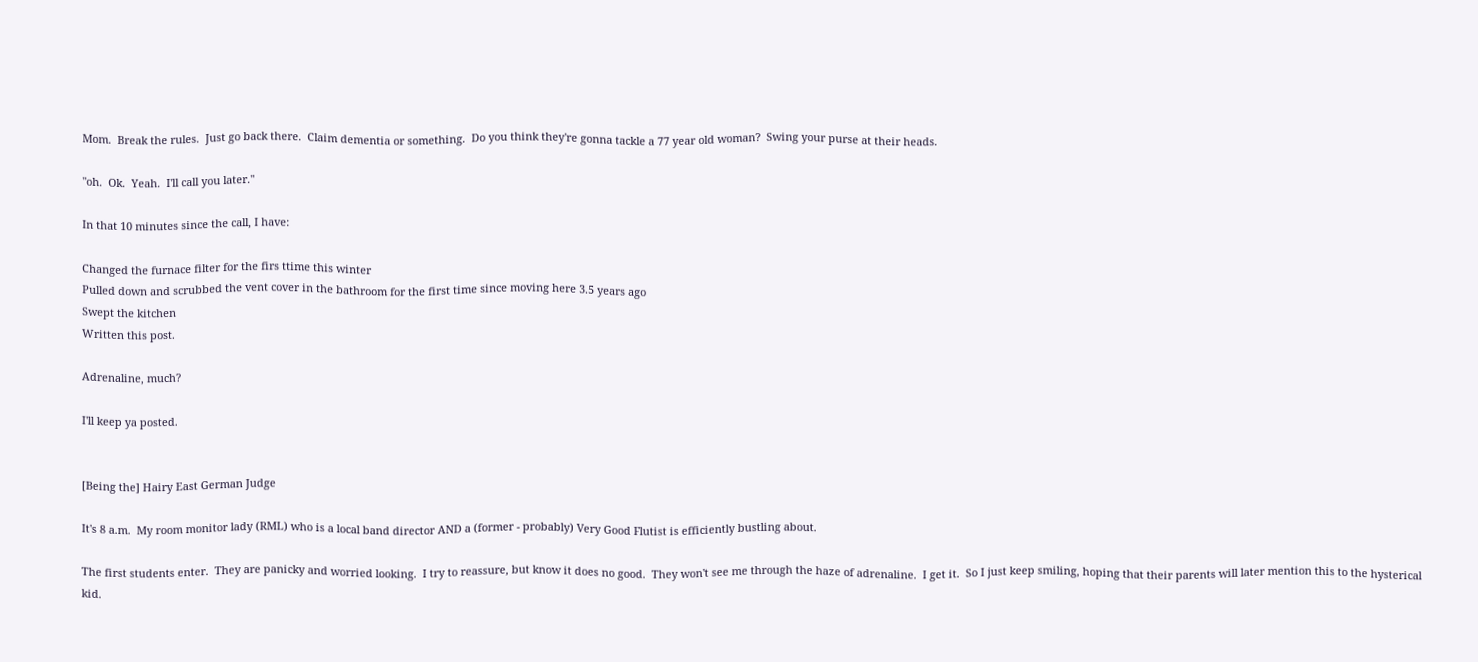Mom.  Break the rules.  Just go back there.  Claim dementia or something.  Do you think they're gonna tackle a 77 year old woman?  Swing your purse at their heads.

"oh.  Ok.  Yeah.  I'll call you later."

In that 10 minutes since the call, I have:

Changed the furnace filter for the firs ttime this winter
Pulled down and scrubbed the vent cover in the bathroom for the first time since moving here 3.5 years ago
Swept the kitchen
Written this post.

Adrenaline, much?

I'll keep ya posted.


[Being the] Hairy East German Judge

It's 8 a.m.  My room monitor lady (RML) who is a local band director AND a (former - probably) Very Good Flutist is efficiently bustling about.

The first students enter.  They are panicky and worried looking.  I try to reassure, but know it does no good.  They won't see me through the haze of adrenaline.  I get it.  So I just keep smiling, hoping that their parents will later mention this to the hysterical kid.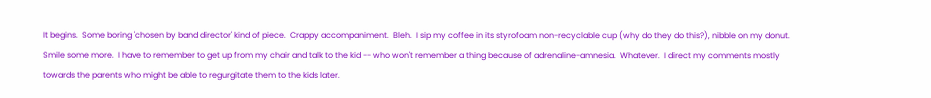It begins.  Some boring 'chosen by band director' kind of piece.  Crappy accompaniment.  Bleh.  I sip my coffee in its styrofoam non-recyclable cup (why do they do this?), nibble on my donut.  Smile some more.  I have to remember to get up from my chair and talk to the kid -- who won't remember a thing because of adrenaline-amnesia.  Whatever.  I direct my comments mostly towards the parents who might be able to regurgitate them to the kids later.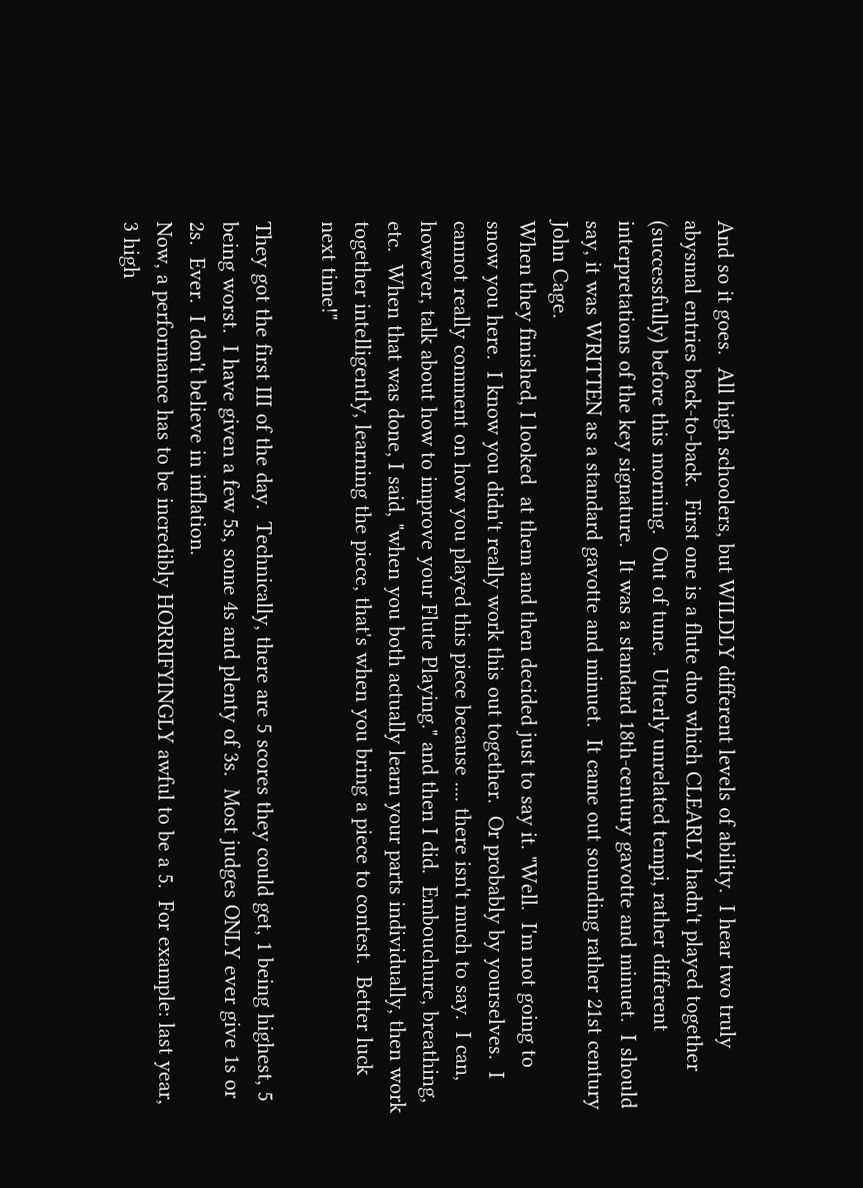And so it goes.  All high schoolers, but WILDLY different levels of ability.  I hear two truly abysmal entries back-to-back.  First one is a flute duo which CLEARLY hadn't played together (successfully) before this morning.  Out of tune.  Utterly unrelated tempi, rather different interpretations of the key signature.  It was a standard 18th-century gavotte and minuet.  I should say, it was WRITTEN as a standard gavotte and minuet.  It came out sounding rather 21st century John Cage.
When they finished, I looked  at them and then decided just to say it. "Well.  I'm not going to snow you here.  I know you didn't really work this out together.  Or probably by yourselves.  I cannot really comment on how you played this piece because .... there isn't much to say.  I can, however, talk about how to improve your Flute Playing." and then I did.  Embouchure, breathing, etc.  When that was done, I said, "when you both actually learn your parts individually, then work together intelligently, learning the piece, that's when you bring a piece to contest.  Better luck next time!"

They got the first III of the day.  Technically, there are 5 scores they could get, 1 being highest, 5 being worst.  I have given a few 5s, some 4s and plenty of 3s.  Most judges ONLY ever give 1s or 2s.  Ever.  I don't believe in inflation.
Now, a performance has to be incredibly HORRIFYINGLY awful to be a 5.  For example: last year, 3 high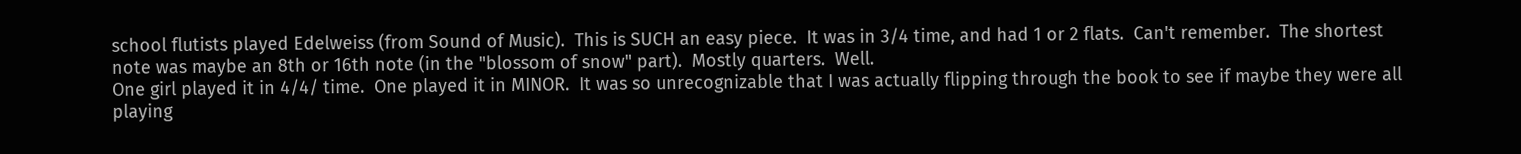school flutists played Edelweiss (from Sound of Music).  This is SUCH an easy piece.  It was in 3/4 time, and had 1 or 2 flats.  Can't remember.  The shortest note was maybe an 8th or 16th note (in the "blossom of snow" part).  Mostly quarters.  Well.
One girl played it in 4/4/ time.  One played it in MINOR.  It was so unrecognizable that I was actually flipping through the book to see if maybe they were all playing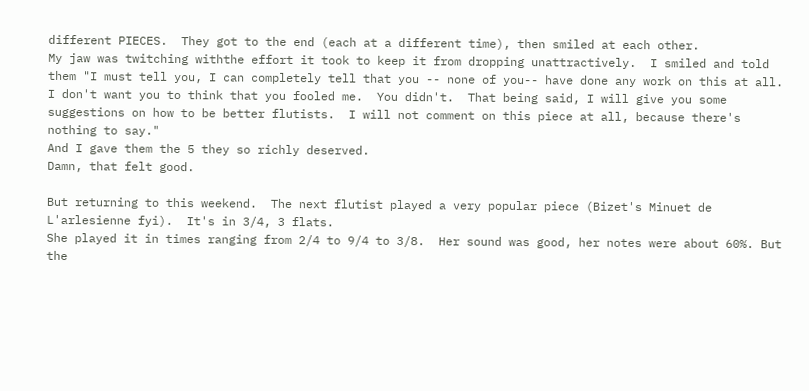different PIECES.  They got to the end (each at a different time), then smiled at each other.
My jaw was twitching withthe effort it took to keep it from dropping unattractively.  I smiled and told them "I must tell you, I can completely tell that you -- none of you-- have done any work on this at all.  I don't want you to think that you fooled me.  You didn't.  That being said, I will give you some suggestions on how to be better flutists.  I will not comment on this piece at all, because there's nothing to say."
And I gave them the 5 they so richly deserved.
Damn, that felt good.

But returning to this weekend.  The next flutist played a very popular piece (Bizet's Minuet de L'arlesienne fyi).  It's in 3/4, 3 flats.
She played it in times ranging from 2/4 to 9/4 to 3/8.  Her sound was good, her notes were about 60%. But the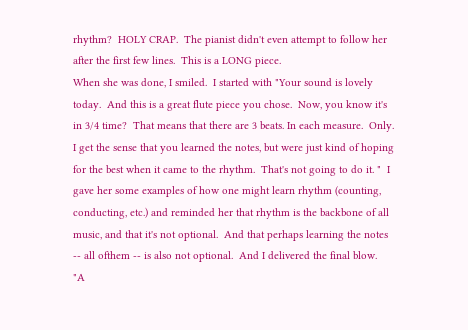rhythm?  HOLY CRAP.  The pianist didn't even attempt to follow her after the first few lines.  This is a LONG piece.
When she was done, I smiled.  I started with "Your sound is lovely today.  And this is a great flute piece you chose.  Now, you know it's in 3/4 time?  That means that there are 3 beats. In each measure.  Only.  I get the sense that you learned the notes, but were just kind of hoping for the best when it came to the rhythm.  That's not going to do it. "  I gave her some examples of how one might learn rhythm (counting, conducting, etc.) and reminded her that rhythm is the backbone of all music, and that it's not optional.  And that perhaps learning the notes -- all ofthem -- is also not optional.  And I delivered the final blow.  "A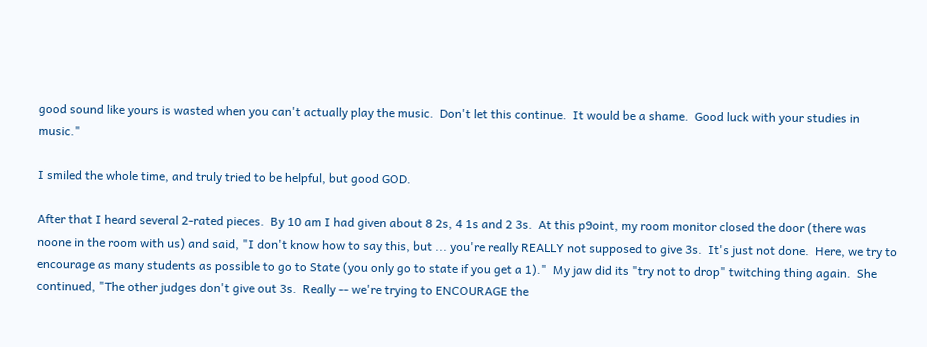good sound like yours is wasted when you can't actually play the music.  Don't let this continue.  It would be a shame.  Good luck with your studies in music."

I smiled the whole time, and truly tried to be helpful, but good GOD.

After that I heard several 2-rated pieces.  By 10 am I had given about 8 2s, 4 1s and 2 3s.  At this p9oint, my room monitor closed the door (there was noone in the room with us) and said, "I don't know how to say this, but ... you're really REALLY not supposed to give 3s.  It's just not done.  Here, we try to encourage as many students as possible to go to State (you only go to state if you get a 1)."  My jaw did its "try not to drop" twitching thing again.  She continued, "The other judges don't give out 3s.  Really -- we're trying to ENCOURAGE the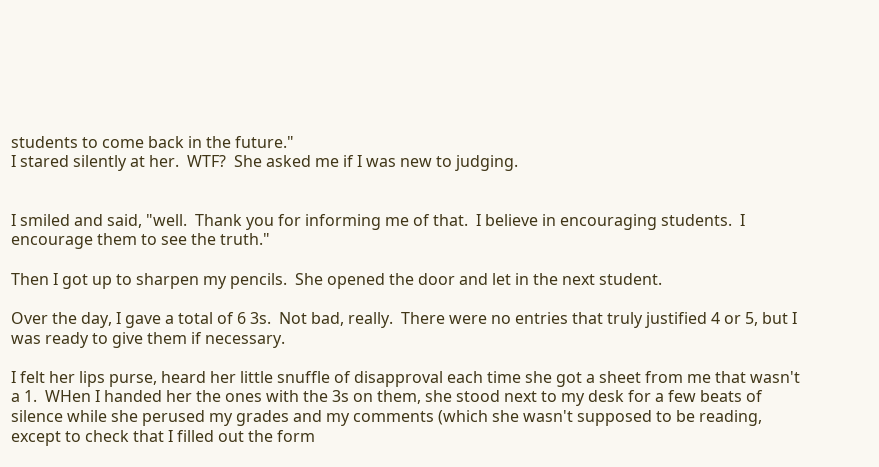students to come back in the future."
I stared silently at her.  WTF?  She asked me if I was new to judging.


I smiled and said, "well.  Thank you for informing me of that.  I believe in encouraging students.  I encourage them to see the truth."

Then I got up to sharpen my pencils.  She opened the door and let in the next student.

Over the day, I gave a total of 6 3s.  Not bad, really.  There were no entries that truly justified 4 or 5, but I was ready to give them if necessary.

I felt her lips purse, heard her little snuffle of disapproval each time she got a sheet from me that wasn't a 1.  WHen I handed her the ones with the 3s on them, she stood next to my desk for a few beats of silence while she perused my grades and my comments (which she wasn't supposed to be reading, except to check that I filled out the form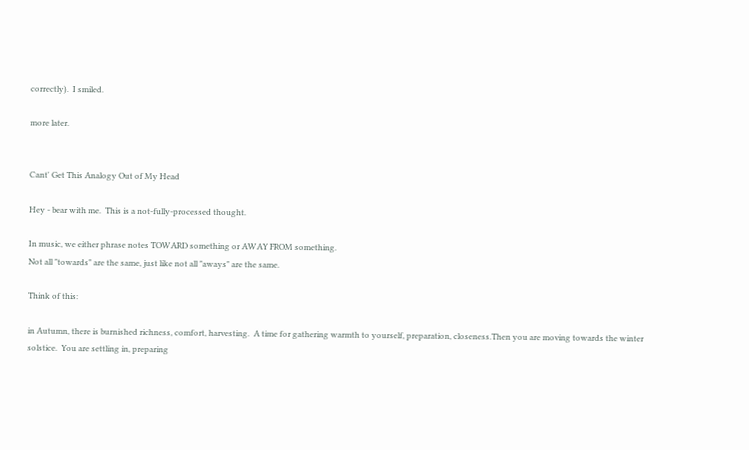correctly).  I smiled.

more later.


Cant' Get This Analogy Out of My Head

Hey - bear with me.  This is a not-fully-processed thought.

In music, we either phrase notes TOWARD something or AWAY FROM something.
Not all "towards" are the same, just like not all "aways" are the same.

Think of this:

in Autumn, there is burnished richness, comfort, harvesting.  A time for gathering warmth to yourself, preparation, closeness.Then you are moving towards the winter solstice.  You are settling in, preparing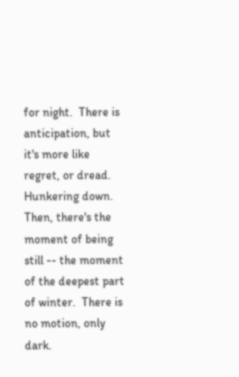for night.  There is anticipation, but it's more like regret, or dread.  Hunkering down. Then, there's the moment of being still -- the moment of the deepest part of winter.  There is no motion, only dark.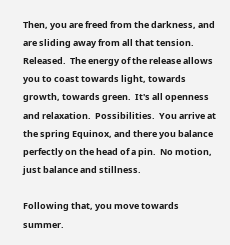Then, you are freed from the darkness, and are sliding away from all that tension.  Released.  The energy of the release allows you to coast towards light, towards growth, towards green.  It's all openness and relaxation.  Possibilities.  You arrive at the spring Equinox, and there you balance perfectly on the head of a pin.  No motion, just balance and stillness.

Following that, you move towards summer.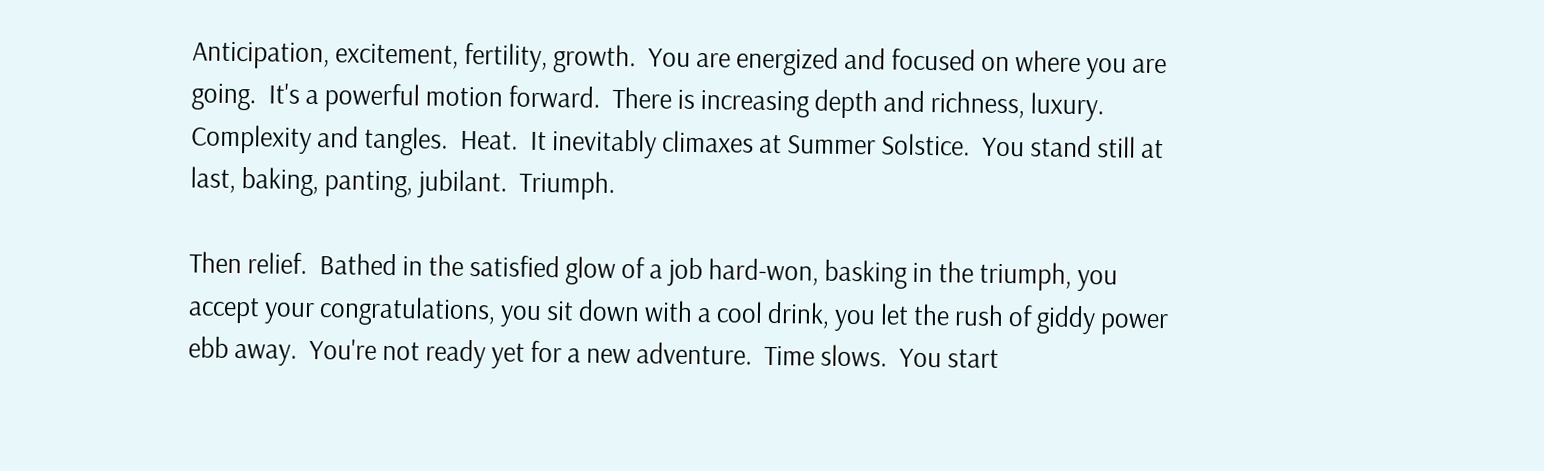Anticipation, excitement, fertility, growth.  You are energized and focused on where you are going.  It's a powerful motion forward.  There is increasing depth and richness, luxury.  Complexity and tangles.  Heat.  It inevitably climaxes at Summer Solstice.  You stand still at last, baking, panting, jubilant.  Triumph.

Then relief.  Bathed in the satisfied glow of a job hard-won, basking in the triumph, you accept your congratulations, you sit down with a cool drink, you let the rush of giddy power ebb away.  You're not ready yet for a new adventure.  Time slows.  You start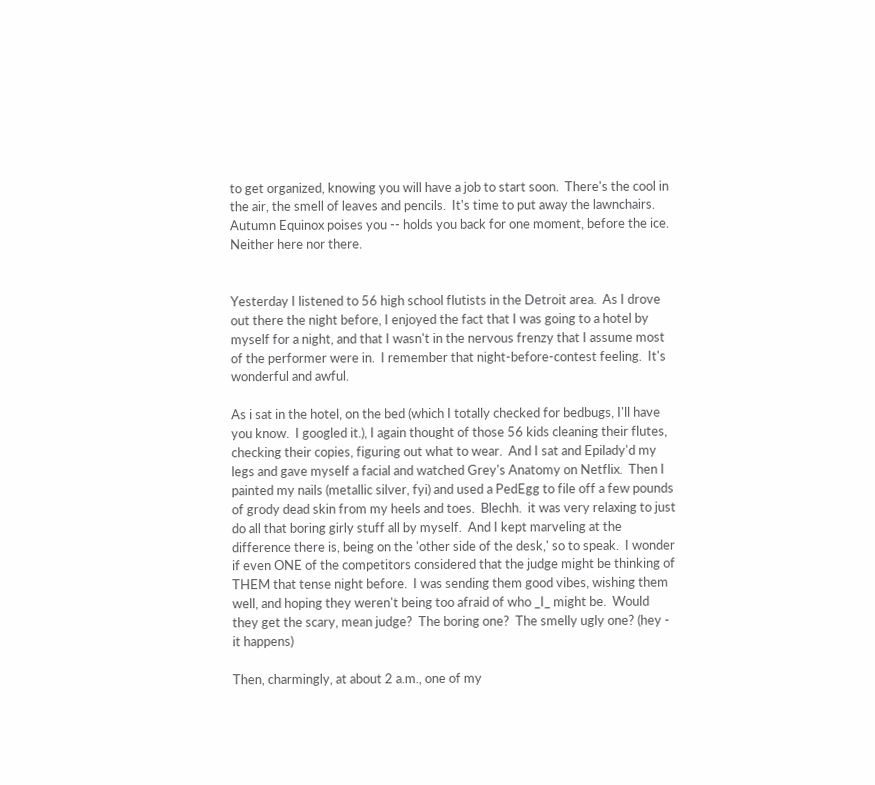to get organized, knowing you will have a job to start soon.  There's the cool in the air, the smell of leaves and pencils.  It's time to put away the lawnchairs.  Autumn Equinox poises you -- holds you back for one moment, before the ice.  Neither here nor there.


Yesterday I listened to 56 high school flutists in the Detroit area.  As I drove out there the night before, I enjoyed the fact that I was going to a hotel by myself for a night, and that I wasn't in the nervous frenzy that I assume most of the performer were in.  I remember that night-before-contest feeling.  It's wonderful and awful.

As i sat in the hotel, on the bed (which I totally checked for bedbugs, I'll have you know.  I googled it.), I again thought of those 56 kids cleaning their flutes, checking their copies, figuring out what to wear.  And I sat and Epilady'd my legs and gave myself a facial and watched Grey's Anatomy on Netflix.  Then I painted my nails (metallic silver, fyi) and used a PedEgg to file off a few pounds of grody dead skin from my heels and toes.  Blechh.  it was very relaxing to just do all that boring girly stuff all by myself.  And I kept marveling at the difference there is, being on the 'other side of the desk,' so to speak.  I wonder if even ONE of the competitors considered that the judge might be thinking of THEM that tense night before.  I was sending them good vibes, wishing them well, and hoping they weren't being too afraid of who _I_ might be.  Would they get the scary, mean judge?  The boring one?  The smelly ugly one? (hey - it happens)

Then, charmingly, at about 2 a.m., one of my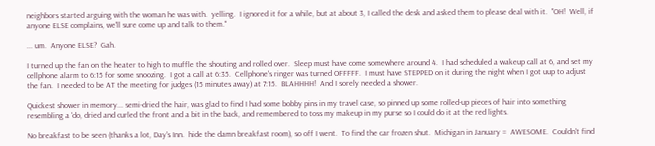neighbors started arguing with the woman he was with.  yelling.  I ignored it for a while, but at about 3, I called the desk and asked them to please deal with it.  "OH!  Well, if anyone ELSE complains, we'll sure come up and talk to them."

... um.  Anyone ELSE?  Gah.

I turned up the fan on the heater to high to muffle the shouting and rolled over.  Sleep must have come somewhere around 4.  I had scheduled a wakeup call at 6, and set my cellphone alarm to 6:15 for some snoozing.  I got a call at 6:35.  Cellphone's ringer was turned OFFFFF.  I must have STEPPED on it during the night when I got uup to adjust the fan.  I needed to be AT the meeting for judges (15 minutes away) at 7:15.  BLAHHHH!  And I sorely needed a shower.

Quickest shower in memory... semi-dried the hair, was glad to find I had some bobby pins in my travel case, so pinned up some rolled-up pieces of hair into something resembling a 'do, dried and curled the front and a bit in the back, and remembered to toss my makeup in my purse so I could do it at the red lights.

No breakfast to be seen (thanks a lot, Day's Inn.  hide the damn breakfast room), so off I went.  To find the car frozen shut.  Michigan in January =  AWESOME.  Couldn't find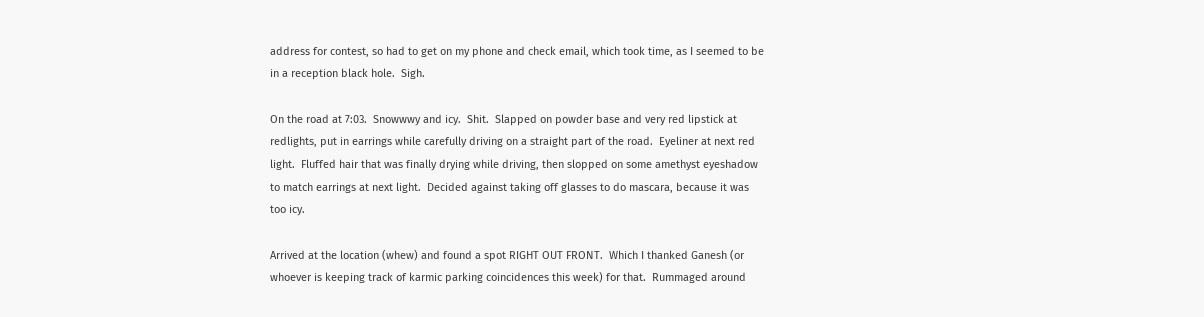address for contest, so had to get on my phone and check email, which took time, as I seemed to be in a reception black hole.  Sigh.

On the road at 7:03.  Snowwwy and icy.  Shit.  Slapped on powder base and very red lipstick at redlights, put in earrings while carefully driving on a straight part of the road.  Eyeliner at next red light.  Fluffed hair that was finally drying while driving, then slopped on some amethyst eyeshadow to match earrings at next light.  Decided against taking off glasses to do mascara, because it was too icy.

Arrived at the location (whew) and found a spot RIGHT OUT FRONT.  Which I thanked Ganesh (or whoever is keeping track of karmic parking coincidences this week) for that.  Rummaged around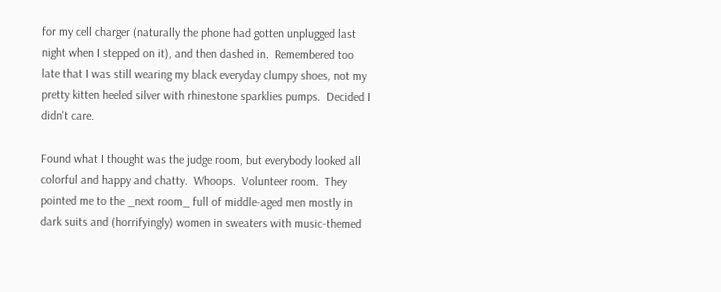for my cell charger (naturally the phone had gotten unplugged last night when I stepped on it), and then dashed in.  Remembered too late that I was still wearing my black everyday clumpy shoes, not my pretty kitten heeled silver with rhinestone sparklies pumps.  Decided I didn't care.

Found what I thought was the judge room, but everybody looked all colorful and happy and chatty.  Whoops.  Volunteer room.  They pointed me to the _next room_ full of middle-aged men mostly in dark suits and (horrifyingly) women in sweaters with music-themed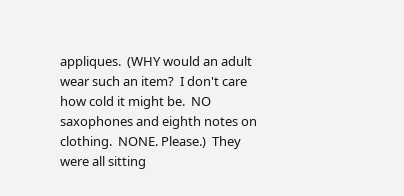appliques.  (WHY would an adult wear such an item?  I don't care how cold it might be.  NO saxophones and eighth notes on clothing.  NONE. Please.)  They were all sitting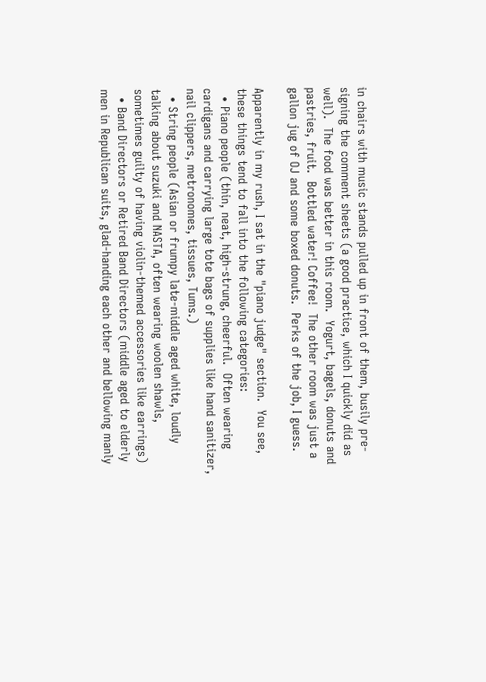in chairs with music stands pulled up in front of them, busily pre-signing the comment sheets (a good practice, which I quickly did as well).  The food was better in this room.  Yogurt, bagels, donuts and pastries, fruit.  Bottled water! Coffee!  The other room was just a gallon jug of OJ and some boxed donuts.  Perks of the job, I guess.

Apparently in my rush, I sat in the "piano judge" section.  You see, these things tend to fall into the following categories:
  • Piano people (thin, neat, high-strung, cheerful.  Often wearing cardigans and carrying large tote bags of supplies like hand sanitizer, nail clippers, metronomes, tissues, Tums.)
  • String people (Asian or frumpy late-middle aged white, loudly talking about suzuki and NASTA, often wearing woolen shawls, sometimes guilty of having violin-themed accessories like earrings)
  • Band Directors or Retired Band Directors (middle aged to elderly men in Republican suits, glad-handing each other and bellowing manly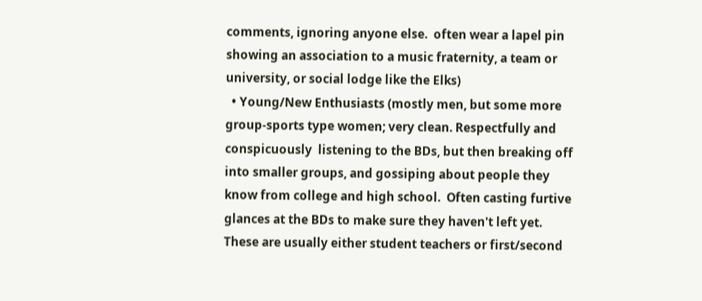comments, ignoring anyone else.  often wear a lapel pin showing an association to a music fraternity, a team or university, or social lodge like the Elks)
  • Young/New Enthusiasts (mostly men, but some more group-sports type women; very clean. Respectfully and conspicuously  listening to the BDs, but then breaking off into smaller groups, and gossiping about people they know from college and high school.  Often casting furtive glances at the BDs to make sure they haven't left yet. These are usually either student teachers or first/second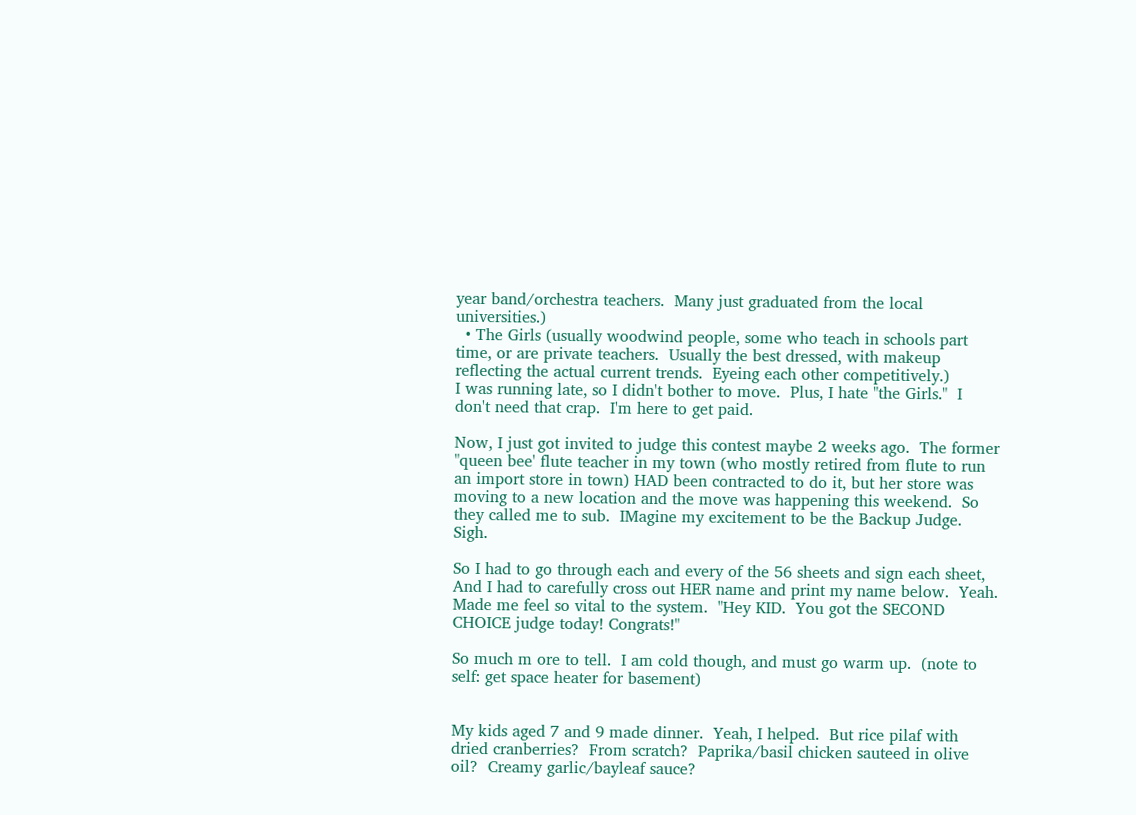year band/orchestra teachers.  Many just graduated from the local universities.)
  • The Girls (usually woodwind people, some who teach in schools part time, or are private teachers.  Usually the best dressed, with makeup reflecting the actual current trends.  Eyeing each other competitively.)
I was running late, so I didn't bother to move.  Plus, I hate "the Girls."  I don't need that crap.  I'm here to get paid.

Now, I just got invited to judge this contest maybe 2 weeks ago.  The former "queen bee' flute teacher in my town (who mostly retired from flute to run an import store in town) HAD been contracted to do it, but her store was moving to a new location and the move was happening this weekend.  So they called me to sub.  IMagine my excitement to be the Backup Judge.  Sigh.

So I had to go through each and every of the 56 sheets and sign each sheet, And I had to carefully cross out HER name and print my name below.  Yeah.  Made me feel so vital to the system.  "Hey KID.  You got the SECOND CHOICE judge today! Congrats!"

So much m ore to tell.  I am cold though, and must go warm up.  (note to self: get space heater for basement)


My kids aged 7 and 9 made dinner.  Yeah, I helped.  But rice pilaf with dried cranberries?  From scratch?  Paprika/basil chicken sauteed in olive oil?  Creamy garlic/bayleaf sauce?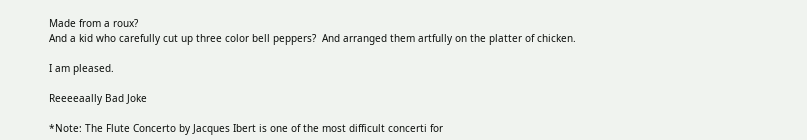Made from a roux?
And a kid who carefully cut up three color bell peppers?  And arranged them artfully on the platter of chicken.

I am pleased.

Reeeeaally Bad Joke

*Note: The Flute Concerto by Jacques Ibert is one of the most difficult concerti for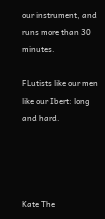our instrument, and runs more than 30 minutes.

FLutists like our men like our Ibert: long and hard.




Kate The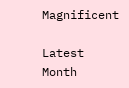Magnificent

Latest Month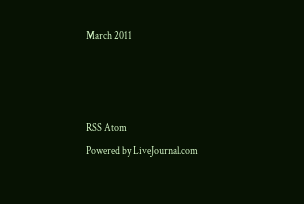March 2011



RSS Atom
Powered by LiveJournal.com